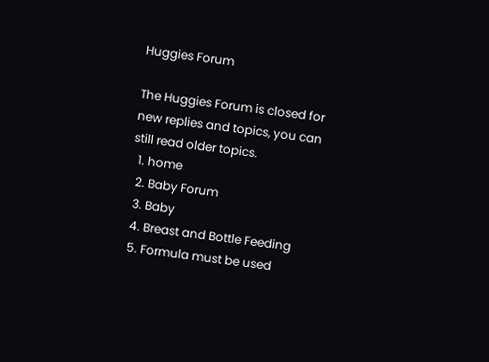Huggies Forum

The Huggies Forum is closed for new replies and topics, you can still read older topics.
  1. home
  2. Baby Forum
  3. Baby
  4. Breast and Bottle Feeding
  5. Formula must be used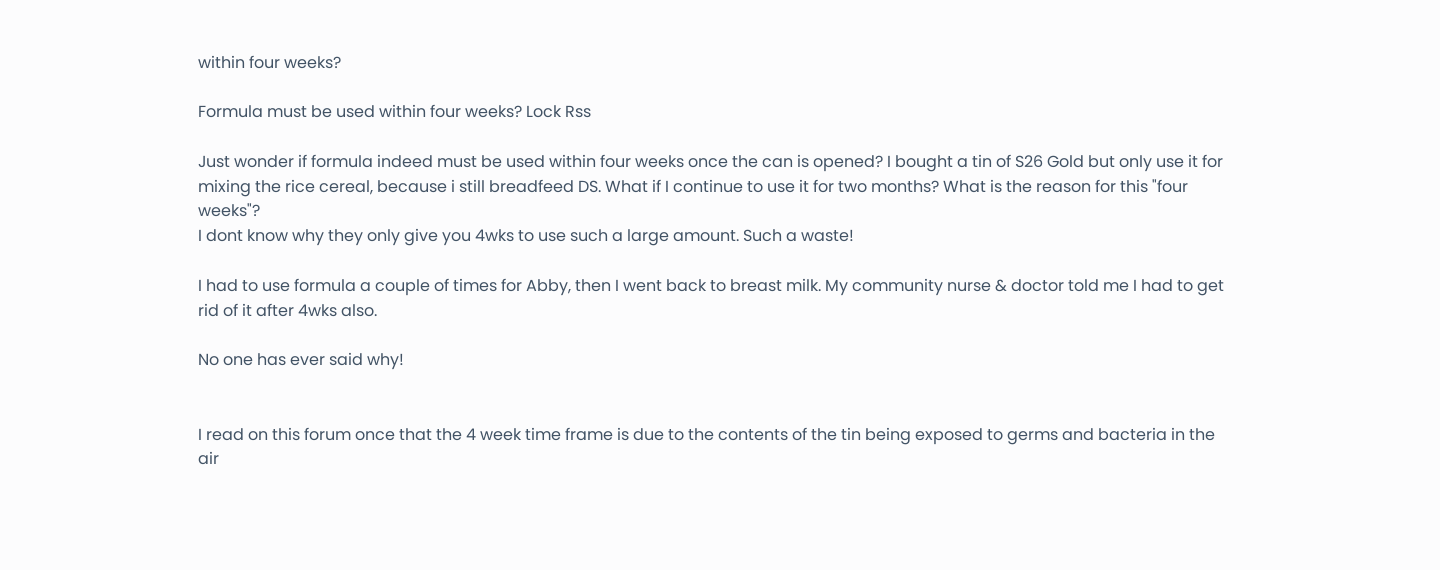within four weeks?

Formula must be used within four weeks? Lock Rss

Just wonder if formula indeed must be used within four weeks once the can is opened? I bought a tin of S26 Gold but only use it for mixing the rice cereal, because i still breadfeed DS. What if I continue to use it for two months? What is the reason for this "four weeks"?
I dont know why they only give you 4wks to use such a large amount. Such a waste!

I had to use formula a couple of times for Abby, then I went back to breast milk. My community nurse & doctor told me I had to get rid of it after 4wks also.

No one has ever said why!


I read on this forum once that the 4 week time frame is due to the contents of the tin being exposed to germs and bacteria in the air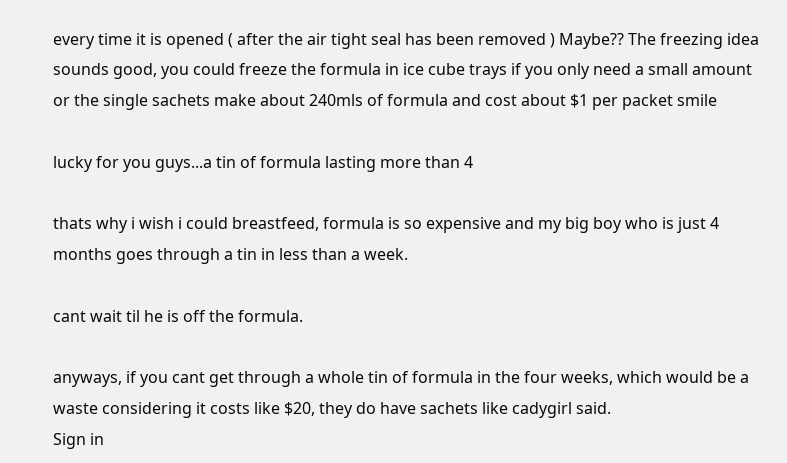every time it is opened ( after the air tight seal has been removed ) Maybe?? The freezing idea sounds good, you could freeze the formula in ice cube trays if you only need a small amount or the single sachets make about 240mls of formula and cost about $1 per packet smile

lucky for you guys...a tin of formula lasting more than 4

thats why i wish i could breastfeed, formula is so expensive and my big boy who is just 4 months goes through a tin in less than a week.

cant wait til he is off the formula.

anyways, if you cant get through a whole tin of formula in the four weeks, which would be a waste considering it costs like $20, they do have sachets like cadygirl said.
Sign in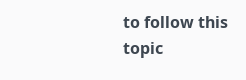to follow this topic